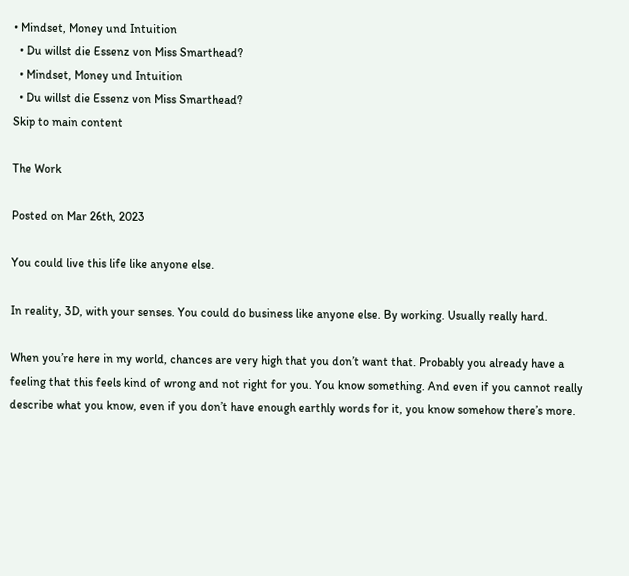• Mindset, Money und Intuition
  • Du willst die Essenz von Miss Smarthead?
  • Mindset, Money und Intuition
  • Du willst die Essenz von Miss Smarthead?
Skip to main content

The Work

Posted on Mar 26th, 2023

You could live this life like anyone else.

In reality, 3D, with your senses. You could do business like anyone else. By working. Usually really hard.

When you’re here in my world, chances are very high that you don’t want that. Probably you already have a feeling that this feels kind of wrong and not right for you. You know something. And even if you cannot really describe what you know, even if you don’t have enough earthly words for it, you know somehow there’s more.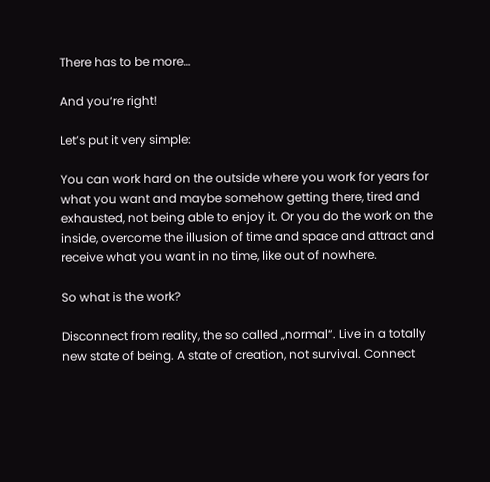There has to be more…

And you‘re right!

Let’s put it very simple:

You can work hard on the outside where you work for years for what you want and maybe somehow getting there, tired and exhausted, not being able to enjoy it. Or you do the work on the inside, overcome the illusion of time and space and attract and receive what you want in no time, like out of nowhere.

So what is the work?

Disconnect from reality, the so called „normal“. Live in a totally new state of being. A state of creation, not survival. Connect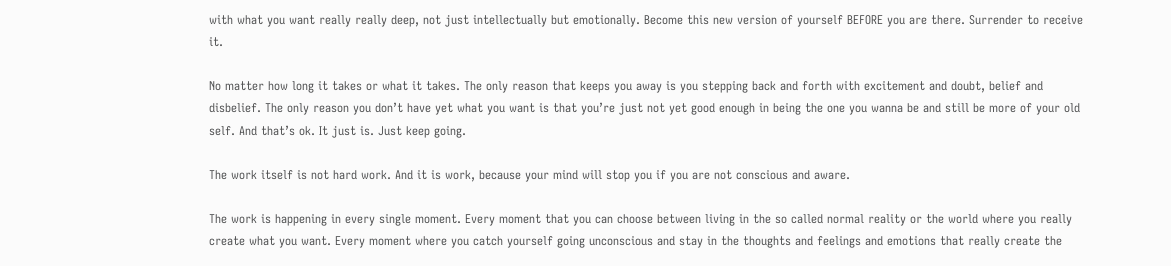with what you want really really deep, not just intellectually but emotionally. Become this new version of yourself BEFORE you are there. Surrender to receive it.

No matter how long it takes or what it takes. The only reason that keeps you away is you stepping back and forth with excitement and doubt, belief and disbelief. The only reason you don’t have yet what you want is that you’re just not yet good enough in being the one you wanna be and still be more of your old self. And that’s ok. It just is. Just keep going.

The work itself is not hard work. And it is work, because your mind will stop you if you are not conscious and aware.

The work is happening in every single moment. Every moment that you can choose between living in the so called normal reality or the world where you really create what you want. Every moment where you catch yourself going unconscious and stay in the thoughts and feelings and emotions that really create the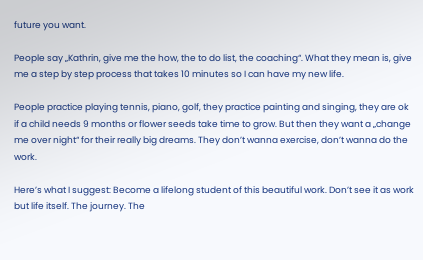future you want.

People say „Kathrin, give me the how, the to do list, the coaching“. What they mean is, give me a step by step process that takes 10 minutes so I can have my new life.

People practice playing tennis, piano, golf, they practice painting and singing, they are ok if a child needs 9 months or flower seeds take time to grow. But then they want a „change me over night“ for their really big dreams. They don’t wanna exercise, don’t wanna do the work.

Here’s what I suggest: Become a lifelong student of this beautiful work. Don’t see it as work but life itself. The journey. The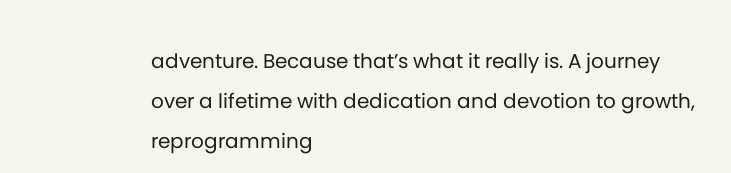adventure. Because that’s what it really is. A journey over a lifetime with dedication and devotion to growth, reprogramming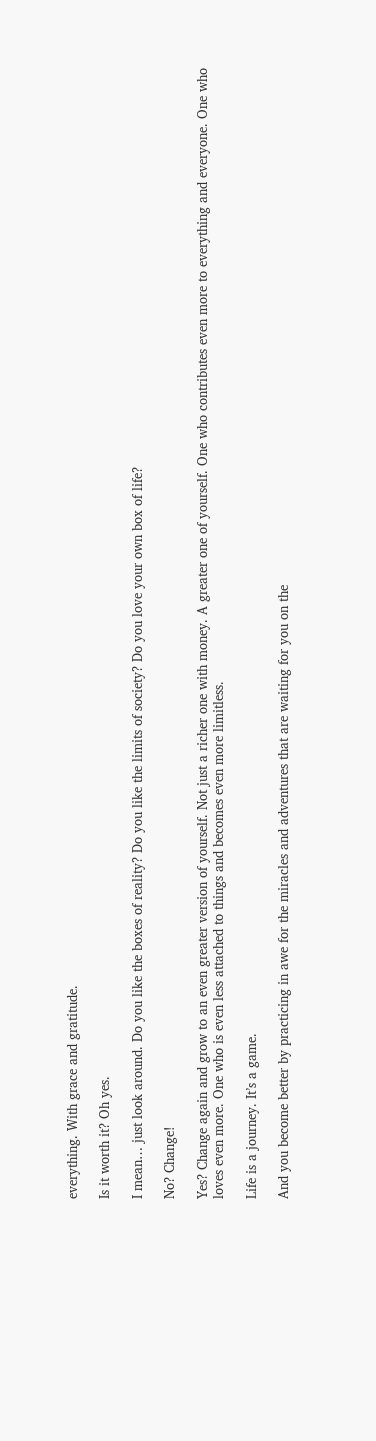everything. With grace and gratitude.

Is it worth it? Oh yes.

I mean… just look around. Do you like the boxes of reality? Do you like the limits of society? Do you love your own box of life?

No? Change!

Yes? Change again and grow to an even greater version of yourself. Not just a richer one with money. A greater one of yourself. One who contributes even more to everything and everyone. One who loves even more. One who is even less attached to things and becomes even more limitless.

Life is a journey. It’s a game.

And you become better by practicing in awe for the miracles and adventures that are waiting for you on the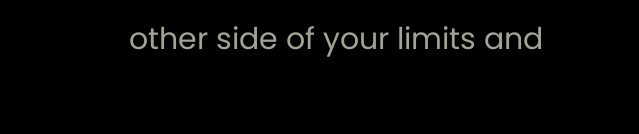other side of your limits and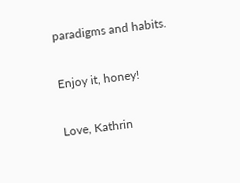paradigms and habits.

Enjoy it, honey!

Love, Kathrin